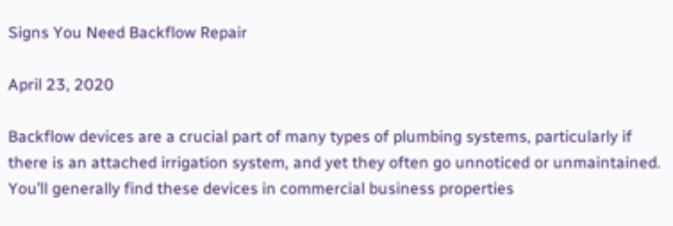Signs You Need Backflow Repair

April 23, 2020

Backflow devices are a crucial part of many types of plumbing systems, particularly if there is an attached irrigation system, and yet they often go unnoticed or unmaintained. You’ll generally find these devices in commercial business properties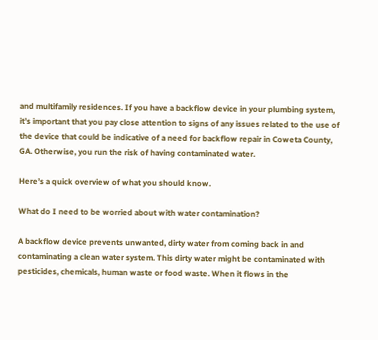and multifamily residences. If you have a backflow device in your plumbing system, it’s important that you pay close attention to signs of any issues related to the use of the device that could be indicative of a need for backflow repair in Coweta County, GA. Otherwise, you run the risk of having contaminated water.

Here’s a quick overview of what you should know.

What do I need to be worried about with water contamination?

A backflow device prevents unwanted, dirty water from coming back in and contaminating a clean water system. This dirty water might be contaminated with pesticides, chemicals, human waste or food waste. When it flows in the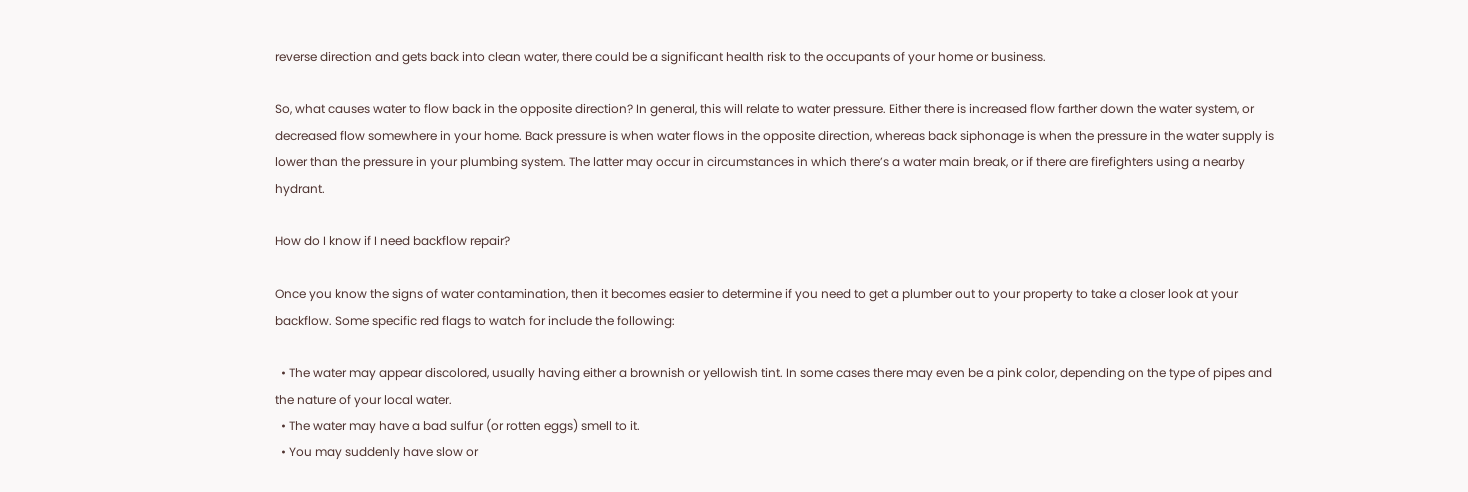reverse direction and gets back into clean water, there could be a significant health risk to the occupants of your home or business.

So, what causes water to flow back in the opposite direction? In general, this will relate to water pressure. Either there is increased flow farther down the water system, or decreased flow somewhere in your home. Back pressure is when water flows in the opposite direction, whereas back siphonage is when the pressure in the water supply is lower than the pressure in your plumbing system. The latter may occur in circumstances in which there’s a water main break, or if there are firefighters using a nearby hydrant.

How do I know if I need backflow repair?

Once you know the signs of water contamination, then it becomes easier to determine if you need to get a plumber out to your property to take a closer look at your backflow. Some specific red flags to watch for include the following:

  • The water may appear discolored, usually having either a brownish or yellowish tint. In some cases there may even be a pink color, depending on the type of pipes and the nature of your local water.
  • The water may have a bad sulfur (or rotten eggs) smell to it.
  • You may suddenly have slow or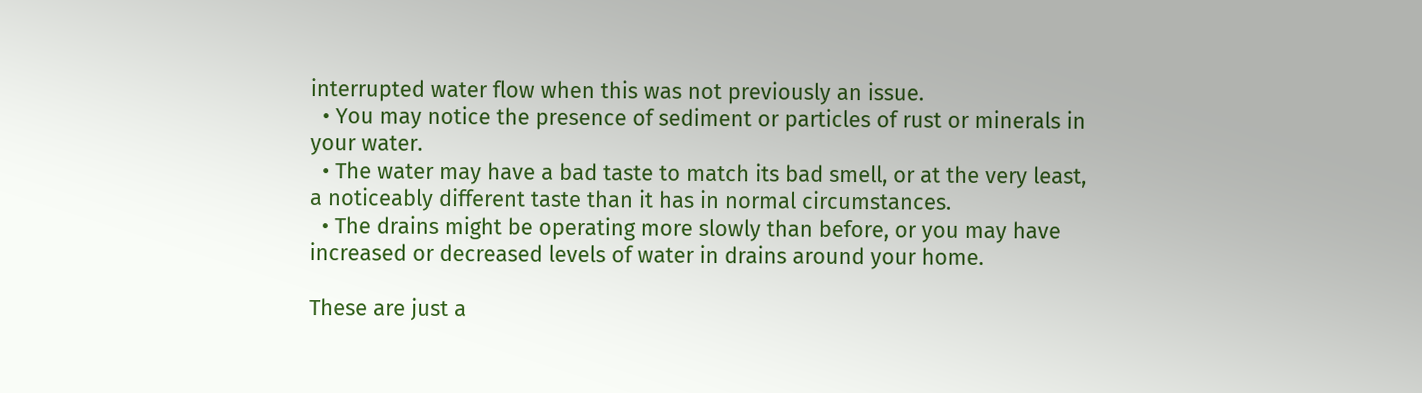interrupted water flow when this was not previously an issue.
  • You may notice the presence of sediment or particles of rust or minerals in your water.
  • The water may have a bad taste to match its bad smell, or at the very least, a noticeably different taste than it has in normal circumstances.
  • The drains might be operating more slowly than before, or you may have increased or decreased levels of water in drains around your home.

These are just a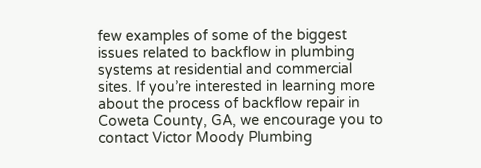few examples of some of the biggest issues related to backflow in plumbing systems at residential and commercial sites. If you’re interested in learning more about the process of backflow repair in Coweta County, GA, we encourage you to contact Victor Moody Plumbing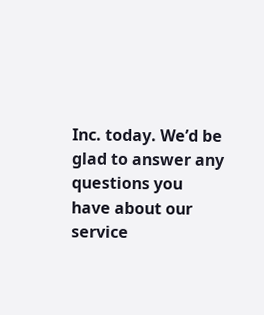Inc. today. We’d be glad to answer any questions you have about our service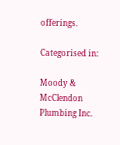offerings.

Categorised in:

Moody & McClendon Plumbing Inc.